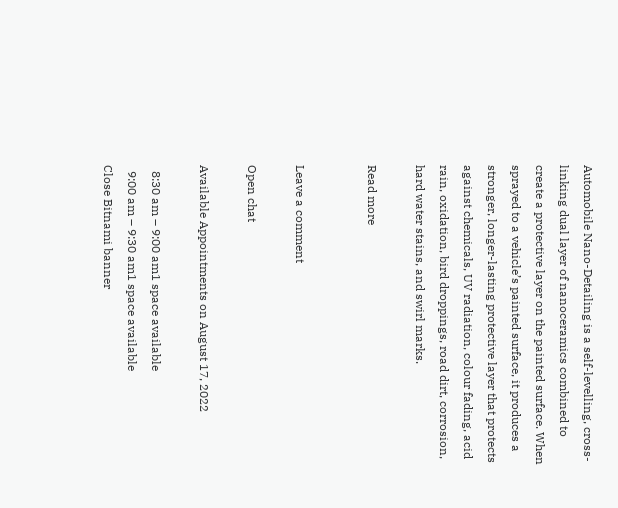Automobile Nano-Detailing is a self-levelling, cross-linking dual layer of nanoceramics combined to create a protective layer on the painted surface. When sprayed to a vehicle’s painted surface, it produces a stronger, longer-lasting protective layer that protects against chemicals, UV radiation, colour fading, acid rain, oxidation, bird droppings, road dirt, corrosion, hard water stains, and swirl marks.

Read more


Leave a comment

Open chat

Available Appointments on August 17, 2022

  8:30 am – 9:00 am1 space available
  9:00 am – 9:30 am1 space available
Close Bitnami banner